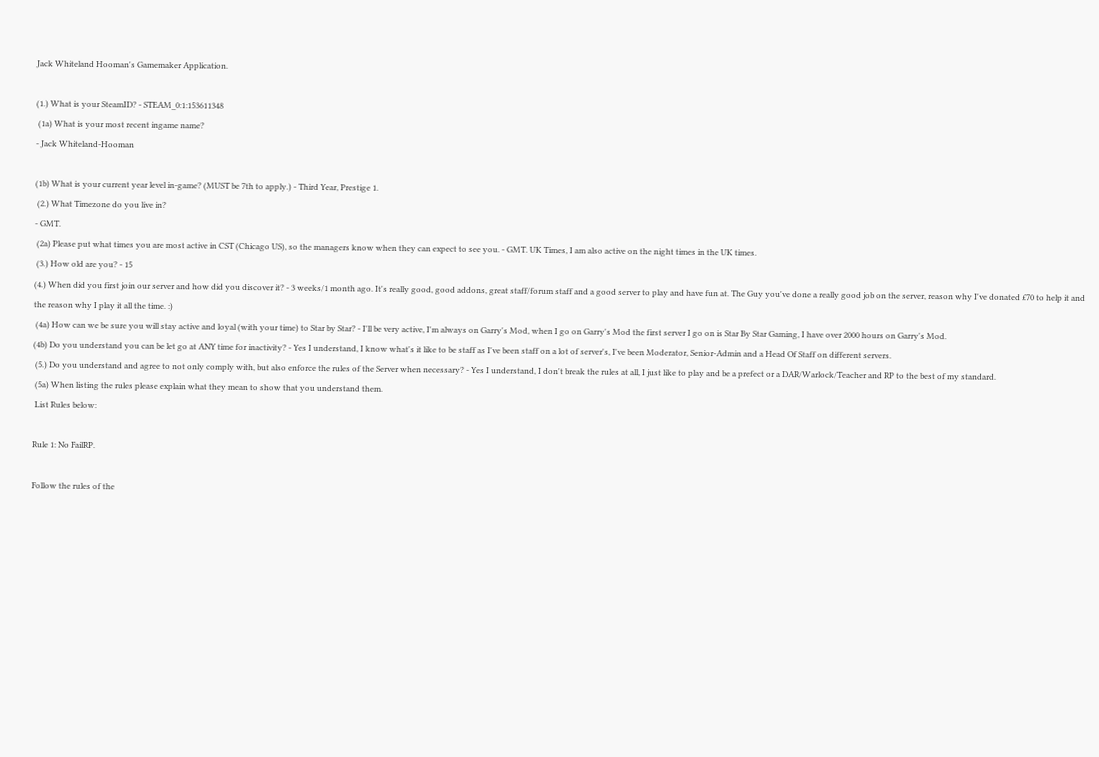Jack Whiteland Hooman's Gamemaker Application.

(1.) What is your SteamID? - STEAM_0:1:153611348
 (1a) What is your most recent ingame name?
- Jack Whiteland-Hooman

(1b) What is your current year level in-game? (MUST be 7th to apply.) - Third Year, Prestige 1.
 (2.) What Timezone do you live in?
- GMT.
 (2a) Please put what times you are most active in CST (Chicago US), so the managers know when they can expect to see you. - GMT. UK Times, I am also active on the night times in the UK times.
 (3.) How old are you? - 15
(4.) When did you first join our server and how did you discover it? - 3 weeks/1 month ago. It's really good, good addons, great staff/forum staff and a good server to play and have fun at. The Guy you've done a really good job on the server, reason why I've donated £70 to help it and the reason why I play it all the time. :)
 (4a) How can we be sure you will stay active and loyal (with your time) to Star by Star? - I'll be very active, I'm always on Garry's Mod, when I go on Garry's Mod the first server I go on is Star By Star Gaming, I have over 2000 hours on Garry's Mod.
(4b) Do you understand you can be let go at ANY time for inactivity? - Yes I understand, I know what's it like to be staff as I've been staff on a lot of server's, I've been Moderator, Senior-Admin and a Head Of Staff on different servers.
 (5.) Do you understand and agree to not only comply with, but also enforce the rules of the Server when necessary? - Yes I understand, I don't break the rules at all, I just like to play and be a prefect or a DAR/Warlock/Teacher and RP to the best of my standard.
 (5a) When listing the rules please explain what they mean to show that you understand them.
 List Rules below:

Rule 1: No FailRP.

Follow the rules of the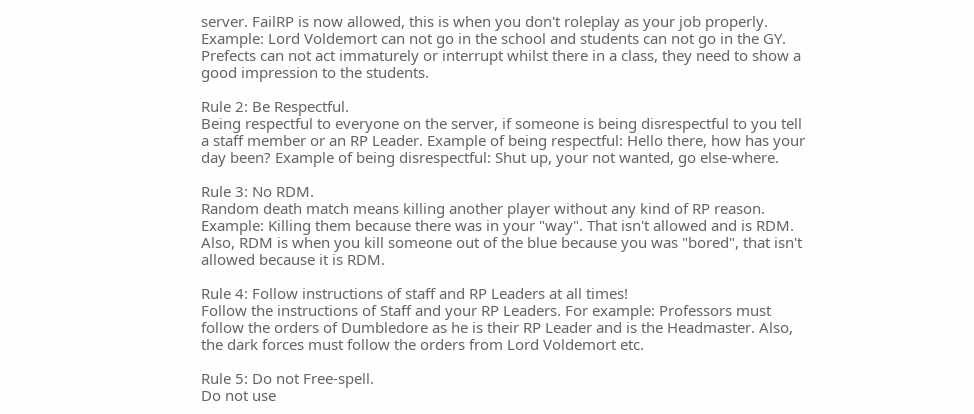server. FailRP is now allowed, this is when you don't roleplay as your job properly. Example: Lord Voldemort can not go in the school and students can not go in the GY. Prefects can not act immaturely or interrupt whilst there in a class, they need to show a good impression to the students.

Rule 2: Be Respectful.
Being respectful to everyone on the server, if someone is being disrespectful to you tell a staff member or an RP Leader. Example of being respectful: Hello there, how has your day been? Example of being disrespectful: Shut up, your not wanted, go else-where.

Rule 3: No RDM.
Random death match means killing another player without any kind of RP reason. Example: Killing them because there was in your "way". That isn't allowed and is RDM. Also, RDM is when you kill someone out of the blue because you was "bored", that isn't allowed because it is RDM.

Rule 4: Follow instructions of staff and RP Leaders at all times!
Follow the instructions of Staff and your RP Leaders. For example: Professors must follow the orders of Dumbledore as he is their RP Leader and is the Headmaster. Also, the dark forces must follow the orders from Lord Voldemort etc.

Rule 5: Do not Free-spell.
Do not use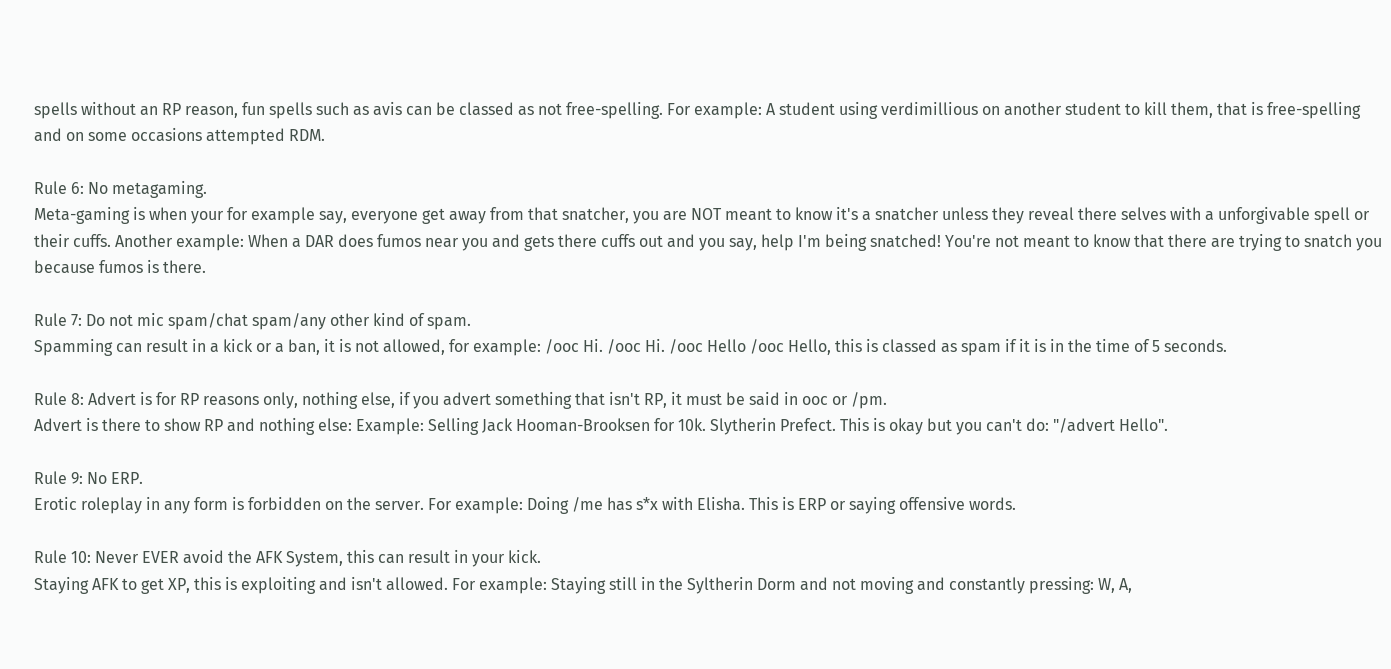spells without an RP reason, fun spells such as avis can be classed as not free-spelling. For example: A student using verdimillious on another student to kill them, that is free-spelling and on some occasions attempted RDM.

Rule 6: No metagaming.
Meta-gaming is when your for example say, everyone get away from that snatcher, you are NOT meant to know it's a snatcher unless they reveal there selves with a unforgivable spell or their cuffs. Another example: When a DAR does fumos near you and gets there cuffs out and you say, help I'm being snatched! You're not meant to know that there are trying to snatch you because fumos is there.

Rule 7: Do not mic spam/chat spam/any other kind of spam.
Spamming can result in a kick or a ban, it is not allowed, for example: /ooc Hi. /ooc Hi. /ooc Hello /ooc Hello, this is classed as spam if it is in the time of 5 seconds.

Rule 8: Advert is for RP reasons only, nothing else, if you advert something that isn't RP, it must be said in ooc or /pm.
Advert is there to show RP and nothing else: Example: Selling Jack Hooman-Brooksen for 10k. Slytherin Prefect. This is okay but you can't do: "/advert Hello".

Rule 9: No ERP.
Erotic roleplay in any form is forbidden on the server. For example: Doing /me has s*x with Elisha. This is ERP or saying offensive words.

Rule 10: Never EVER avoid the AFK System, this can result in your kick.
Staying AFK to get XP, this is exploiting and isn't allowed. For example: Staying still in the Syltherin Dorm and not moving and constantly pressing: W, A,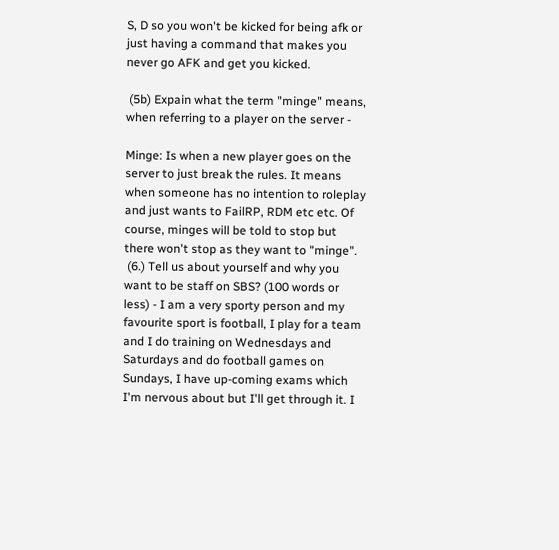S, D so you won't be kicked for being afk or just having a command that makes you never go AFK and get you kicked.

 (5b) Expain what the term "minge" means, when referring to a player on the server -

Minge: Is when a new player goes on the server to just break the rules. It means when someone has no intention to roleplay and just wants to FailRP, RDM etc etc. Of course, minges will be told to stop but there won't stop as they want to "minge".
 (6.) Tell us about yourself and why you want to be staff on SBS? (100 words or less) - I am a very sporty person and my favourite sport is football, I play for a team and I do training on Wednesdays and Saturdays and do football games on Sundays, I have up-coming exams which I'm nervous about but I'll get through it. I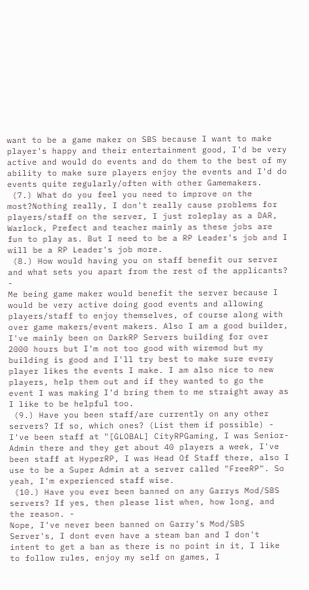want to be a game maker on SBS because I want to make player's happy and their entertainment good, I'd be very active and would do events and do them to the best of my ability to make sure players enjoy the events and I'd do events quite regularly/often with other Gamemakers.
 (7.) What do you feel you need to improve on the most?Nothing really, I don't really cause problems for players/staff on the server, I just roleplay as a DAR, Warlock, Prefect and teacher mainly as these jobs are fun to play as. But I need to be a RP Leader's job and I will be a RP Leader's job more.
 (8.) How would having you on staff benefit our server and what sets you apart from the rest of the applicants? -
Me being game maker would benefit the server because I would be very active doing good events and allowing players/staff to enjoy themselves, of course along with over game makers/event makers. Also I am a good builder, I've mainly been on DarkRP Servers building for over 2000 hours but I'm not too good with wiremod but my building is good and I'll try best to make sure every player likes the events I make. I am also nice to new players, help them out and if they wanted to go the event I was making I'd bring them to me straight away as I like to be helpful too.
 (9.) Have you been staff/are currently on any other servers? If so, which ones? (List them if possible) -
I've been staff at "[GLOBAL] CityRPGaming, I was Senior-Admin there and they get about 40 players a week, I've been staff at HyperRP, I was Head Of Staff there, also I use to be a Super Admin at a server called "FreeRP". So yeah, I'm experienced staff wise.
 (10.) Have you ever been banned on any Garrys Mod/SBS servers? If yes, then please list when, how long, and the reason. -
Nope, I've never been banned on Garry's Mod/SBS Server's, I dont even have a steam ban and I don't intent to get a ban as there is no point in it, I like to follow rules, enjoy my self on games, I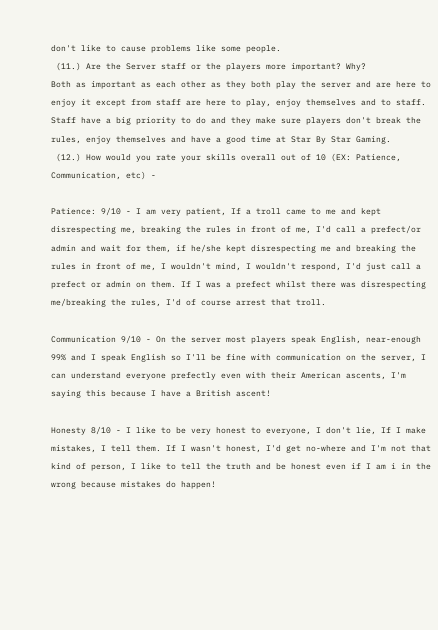don't like to cause problems like some people.
 (11.) Are the Server staff or the players more important? Why?
Both as important as each other as they both play the server and are here to enjoy it except from staff are here to play, enjoy themselves and to staff. Staff have a big priority to do and they make sure players don't break the rules, enjoy themselves and have a good time at Star By Star Gaming.
 (12.) How would you rate your skills overall out of 10 (EX: Patience, Communication, etc) -

Patience: 9/10 - I am very patient, If a troll came to me and kept disrespecting me, breaking the rules in front of me, I'd call a prefect/or admin and wait for them, if he/she kept disrespecting me and breaking the rules in front of me, I wouldn't mind, I wouldn't respond, I'd just call a prefect or admin on them. If I was a prefect whilst there was disrespecting me/breaking the rules, I'd of course arrest that troll.

Communication 9/10 - On the server most players speak English, near-enough 99% and I speak English so I'll be fine with communication on the server, I can understand everyone prefectly even with their American ascents, I'm saying this because I have a British ascent!

Honesty 8/10 - I like to be very honest to everyone, I don't lie, If I make mistakes, I tell them. If I wasn't honest, I'd get no-where and I'm not that kind of person, I like to tell the truth and be honest even if I am i in the wrong because mistakes do happen!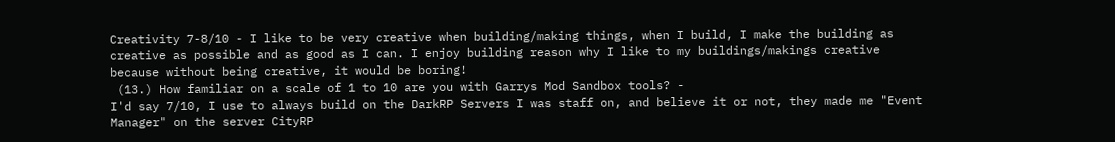Creativity 7-8/10 - I like to be very creative when building/making things, when I build, I make the building as creative as possible and as good as I can. I enjoy building reason why I like to my buildings/makings creative because without being creative, it would be boring!
 (13.) How familiar on a scale of 1 to 10 are you with Garrys Mod Sandbox tools? -
I'd say 7/10, I use to always build on the DarkRP Servers I was staff on, and believe it or not, they made me "Event Manager" on the server CityRP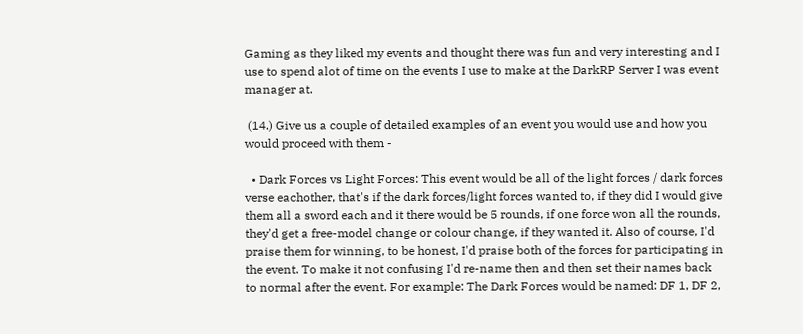Gaming as they liked my events and thought there was fun and very interesting and I use to spend alot of time on the events I use to make at the DarkRP Server I was event manager at.

 (14.) Give us a couple of detailed examples of an event you would use and how you would proceed with them -

  • Dark Forces vs Light Forces: This event would be all of the light forces / dark forces verse eachother, that's if the dark forces/light forces wanted to, if they did I would give them all a sword each and it there would be 5 rounds, if one force won all the rounds, they'd get a free-model change or colour change, if they wanted it. Also of course, I'd praise them for winning, to be honest, I'd praise both of the forces for participating in the event. To make it not confusing I'd re-name then and then set their names back to normal after the event. For example: The Dark Forces would be named: DF 1, DF 2,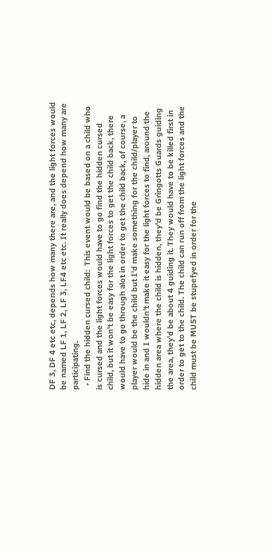DF 3, DF 4 etc etc, depends how many there are, and the light forces would be named LF 1, LF 2, LF 3, LF4 etc etc. It really does depend how many are participating.
  • Find the hidden cursed child:  This event would be based on a child who is cursed and the light forces would have to go find the hidden cursed child, but it won't be easy for the light forces to get the child back, there would have to go through alot in order to get the child back, of course, a player would be the child but I'd make something for the child/player to hide in and I wouldn't make it easy for the light forces to find, around the hidden area where the child is hidden, they'd be Gringotts Guards guiding the area, they'd be about 4 guiding it. They would have to be killed first in order to get to the child. The child can run off from the light forces and the child must be MUST be stupefyed in order for the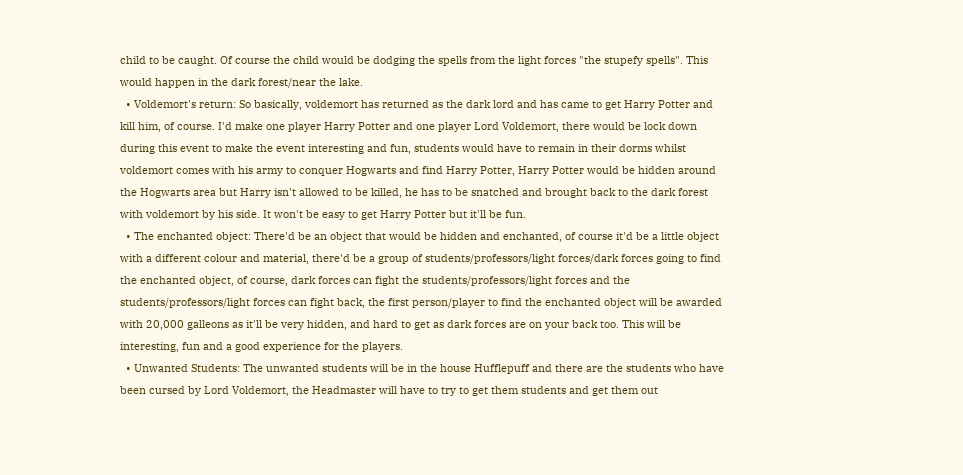child to be caught. Of course the child would be dodging the spells from the light forces "the stupefy spells". This would happen in the dark forest/near the lake.
  • Voldemort's return: So basically, voldemort has returned as the dark lord and has came to get Harry Potter and kill him, of course. I'd make one player Harry Potter and one player Lord Voldemort, there would be lock down during this event to make the event interesting and fun, students would have to remain in their dorms whilst voldemort comes with his army to conquer Hogwarts and find Harry Potter, Harry Potter would be hidden around the Hogwarts area but Harry isn't allowed to be killed, he has to be snatched and brought back to the dark forest with voldemort by his side. It won't be easy to get Harry Potter but it'll be fun.
  • The enchanted object: There'd be an object that would be hidden and enchanted, of course it'd be a little object with a different colour and material, there'd be a group of students/professors/light forces/dark forces going to find the enchanted object, of course, dark forces can fight the students/professors/light forces and the students/professors/light forces can fight back, the first person/player to find the enchanted object will be awarded with 20,000 galleons as it'll be very hidden, and hard to get as dark forces are on your back too. This will be interesting, fun and a good experience for the players.
  • Unwanted Students: The unwanted students will be in the house Hufflepuff and there are the students who have been cursed by Lord Voldemort, the Headmaster will have to try to get them students and get them out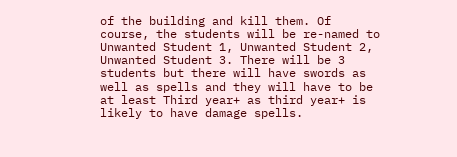of the building and kill them. Of course, the students will be re-named to Unwanted Student 1, Unwanted Student 2, Unwanted Student 3. There will be 3 students but there will have swords as well as spells and they will have to be at least Third year+ as third year+ is likely to have damage spells.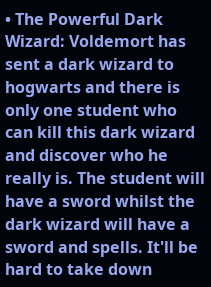• The Powerful Dark Wizard: Voldemort has sent a dark wizard to hogwarts and there is only one student who can kill this dark wizard and discover who he really is. The student will have a sword whilst the dark wizard will have a sword and spells. It'll be hard to take down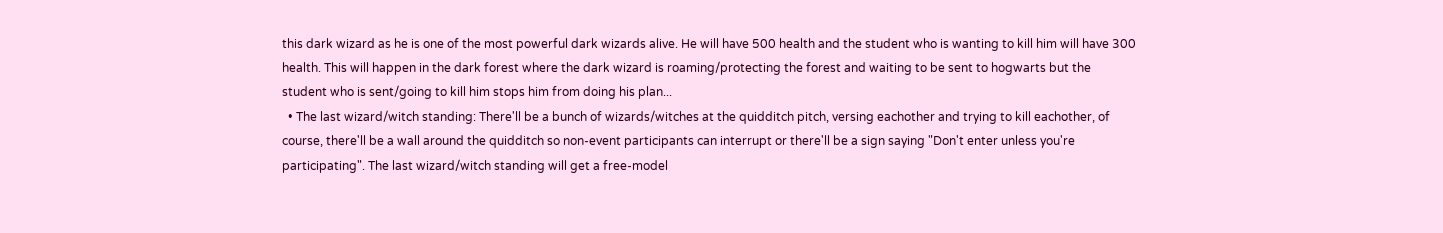this dark wizard as he is one of the most powerful dark wizards alive. He will have 500 health and the student who is wanting to kill him will have 300 health. This will happen in the dark forest where the dark wizard is roaming/protecting the forest and waiting to be sent to hogwarts but the student who is sent/going to kill him stops him from doing his plan...
  • The last wizard/witch standing: There'll be a bunch of wizards/witches at the quidditch pitch, versing eachother and trying to kill eachother, of course, there'll be a wall around the quidditch so non-event participants can interrupt or there'll be a sign saying "Don't enter unless you're participating". The last wizard/witch standing will get a free-model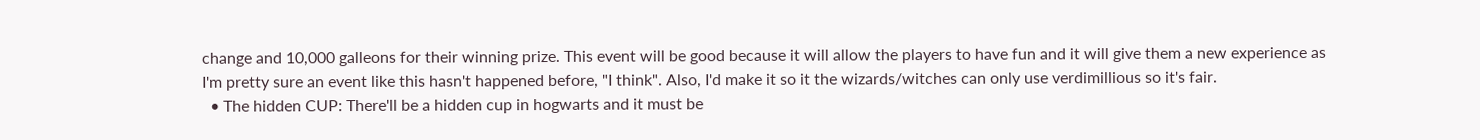change and 10,000 galleons for their winning prize. This event will be good because it will allow the players to have fun and it will give them a new experience as I'm pretty sure an event like this hasn't happened before, "I think". Also, I'd make it so it the wizards/witches can only use verdimillious so it's fair.
  • The hidden CUP: There'll be a hidden cup in hogwarts and it must be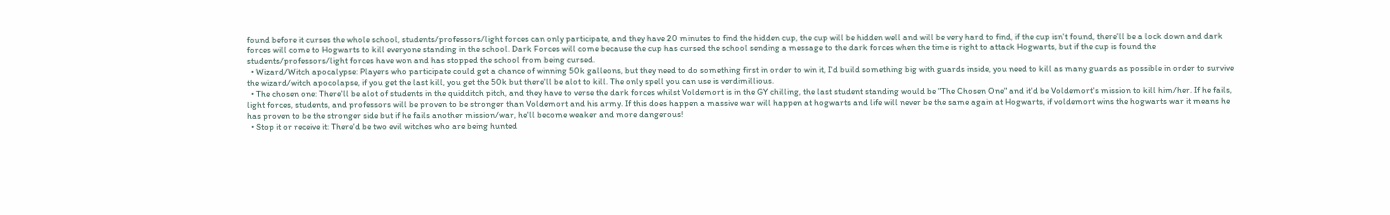found before it curses the whole school, students/professors/light forces can only participate, and they have 20 minutes to find the hidden cup, the cup will be hidden well and will be very hard to find, if the cup isn't found, there'll be a lock down and dark forces will come to Hogwarts to kill everyone standing in the school. Dark Forces will come because the cup has cursed the school sending a message to the dark forces when the time is right to attack Hogwarts, but if the cup is found the students/professors/light forces have won and has stopped the school from being cursed.
  • Wizard/Witch apocalypse: Players who participate could get a chance of winning 50k galleons, but they need to do something first in order to win it, I'd build something big with guards inside, you need to kill as many guards as possible in order to survive the wizard/witch apocolapse, if you get the last kill, you get the 50k but there'll be alot to kill. The only spell you can use is verdimillious.
  • The chosen one: There'll be alot of students in the quidditch pitch, and they have to verse the dark forces whilst Voldemort is in the GY chilling, the last student standing would be "The Chosen One" and it'd be Voldemort's mission to kill him/her. If he fails, light forces, students, and professors will be proven to be stronger than Voldemort and his army. If this does happen a massive war will happen at hogwarts and life will never be the same again at Hogwarts, if voldemort wins the hogwarts war it means he has proven to be the stronger side but if he fails another mission/war, he'll become weaker and more dangerous!
  • Stop it or receive it: There'd be two evil witches who are being hunted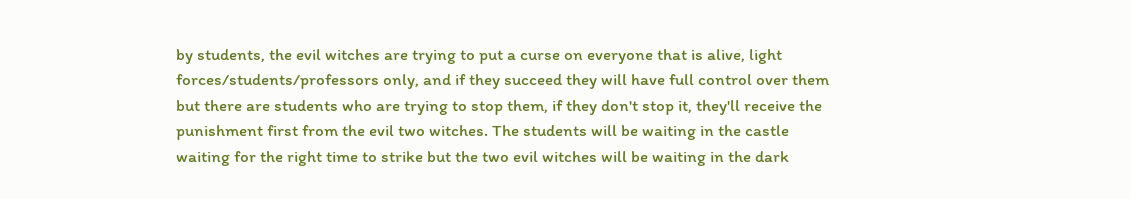by students, the evil witches are trying to put a curse on everyone that is alive, light forces/students/professors only, and if they succeed they will have full control over them but there are students who are trying to stop them, if they don't stop it, they'll receive the punishment first from the evil two witches. The students will be waiting in the castle waiting for the right time to strike but the two evil witches will be waiting in the dark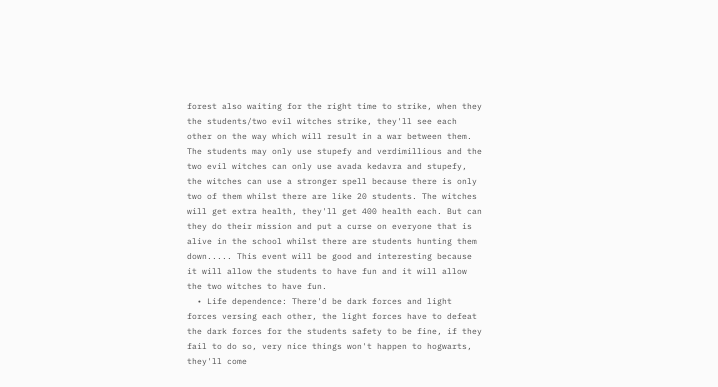forest also waiting for the right time to strike, when they the students/two evil witches strike, they'll see each other on the way which will result in a war between them. The students may only use stupefy and verdimillious and the two evil witches can only use avada kedavra and stupefy, the witches can use a stronger spell because there is only two of them whilst there are like 20 students. The witches will get extra health, they'll get 400 health each. But can they do their mission and put a curse on everyone that is alive in the school whilst there are students hunting them down..... This event will be good and interesting because it will allow the students to have fun and it will allow the two witches to have fun.
  • Life dependence: There'd be dark forces and light forces versing each other, the light forces have to defeat the dark forces for the students safety to be fine, if they fail to do so, very nice things won't happen to hogwarts, they'll come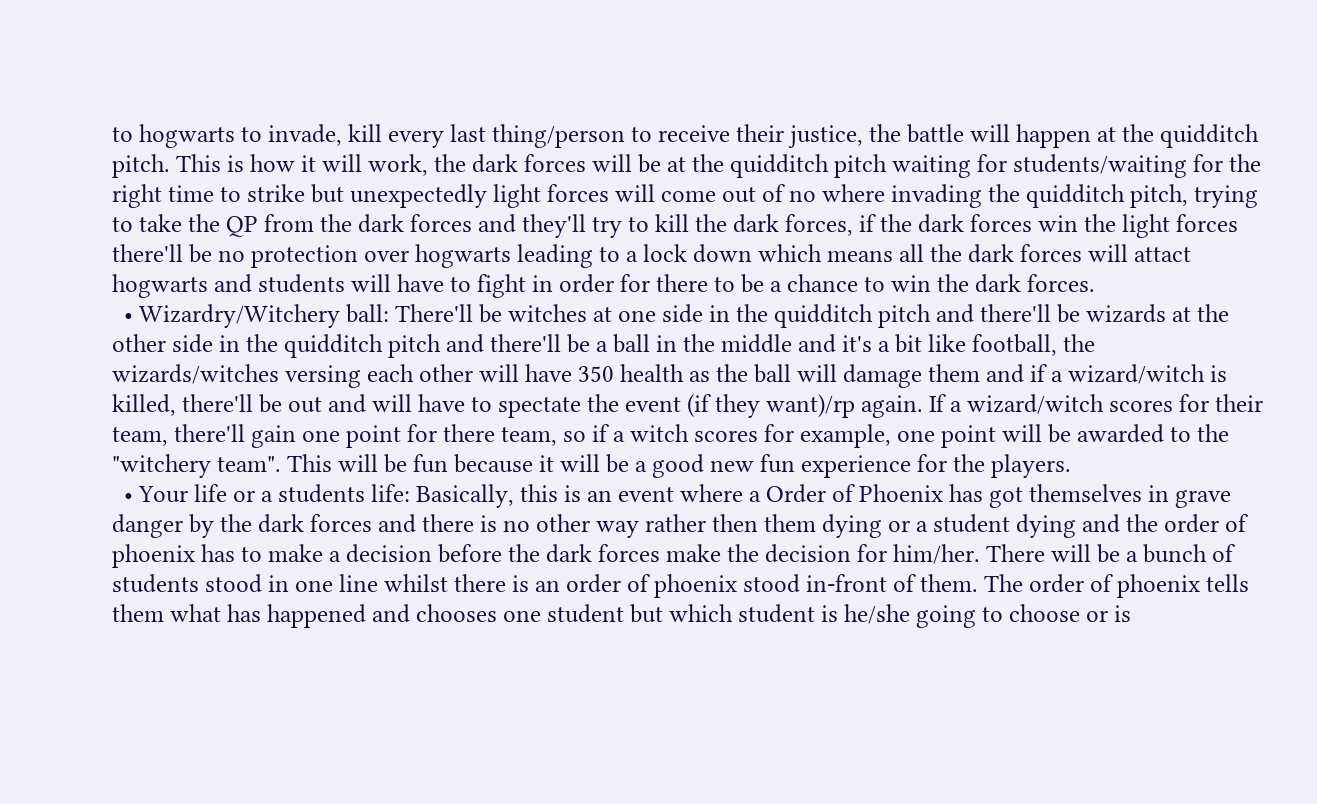to hogwarts to invade, kill every last thing/person to receive their justice, the battle will happen at the quidditch pitch. This is how it will work, the dark forces will be at the quidditch pitch waiting for students/waiting for the right time to strike but unexpectedly light forces will come out of no where invading the quidditch pitch, trying to take the QP from the dark forces and they'll try to kill the dark forces, if the dark forces win the light forces there'll be no protection over hogwarts leading to a lock down which means all the dark forces will attact hogwarts and students will have to fight in order for there to be a chance to win the dark forces.
  • Wizardry/Witchery ball: There'll be witches at one side in the quidditch pitch and there'll be wizards at the other side in the quidditch pitch and there'll be a ball in the middle and it's a bit like football, the wizards/witches versing each other will have 350 health as the ball will damage them and if a wizard/witch is killed, there'll be out and will have to spectate the event (if they want)/rp again. If a wizard/witch scores for their team, there'll gain one point for there team, so if a witch scores for example, one point will be awarded to the "witchery team". This will be fun because it will be a good new fun experience for the players.
  • Your life or a students life: Basically, this is an event where a Order of Phoenix has got themselves in grave danger by the dark forces and there is no other way rather then them dying or a student dying and the order of phoenix has to make a decision before the dark forces make the decision for him/her. There will be a bunch of students stood in one line whilst there is an order of phoenix stood in-front of them. The order of phoenix tells them what has happened and chooses one student but which student is he/she going to choose or is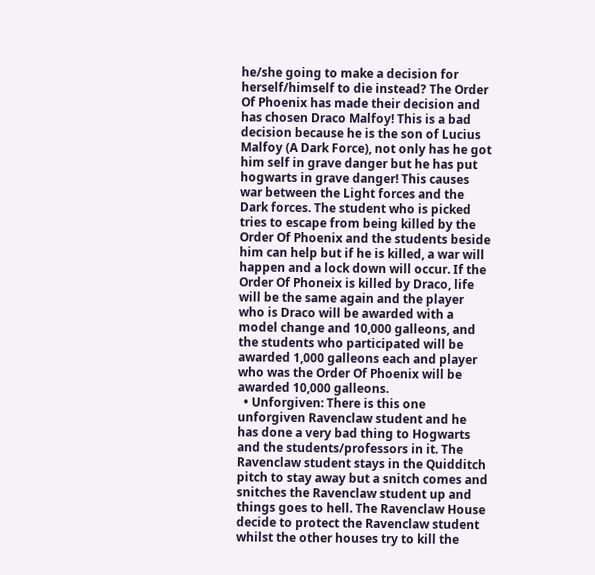he/she going to make a decision for herself/himself to die instead? The Order Of Phoenix has made their decision and has chosen Draco Malfoy! This is a bad decision because he is the son of Lucius Malfoy (A Dark Force), not only has he got him self in grave danger but he has put hogwarts in grave danger! This causes war between the Light forces and the Dark forces. The student who is picked tries to escape from being killed by the Order Of Phoenix and the students beside him can help but if he is killed, a war will happen and a lock down will occur. If the Order Of Phoneix is killed by Draco, life will be the same again and the player who is Draco will be awarded with a model change and 10,000 galleons, and the students who participated will be awarded 1,000 galleons each and player who was the Order Of Phoenix will be awarded 10,000 galleons.
  • Unforgiven: There is this one unforgiven Ravenclaw student and he has done a very bad thing to Hogwarts and the students/professors in it. The Ravenclaw student stays in the Quidditch pitch to stay away but a snitch comes and snitches the Ravenclaw student up and things goes to hell. The Ravenclaw House decide to protect the Ravenclaw student whilst the other houses try to kill the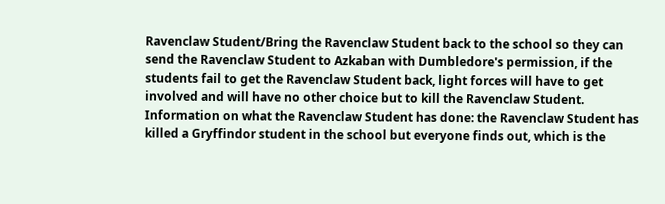Ravenclaw Student/Bring the Ravenclaw Student back to the school so they can send the Ravenclaw Student to Azkaban with Dumbledore's permission, if the students fail to get the Ravenclaw Student back, light forces will have to get involved and will have no other choice but to kill the Ravenclaw Student. Information on what the Ravenclaw Student has done: the Ravenclaw Student has killed a Gryffindor student in the school but everyone finds out, which is the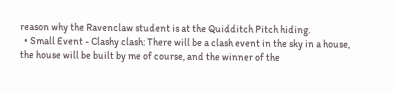reason why the Ravenclaw student is at the Quidditch Pitch hiding.
  • Small Event - Clashy clash: There will be a clash event in the sky in a house, the house will be built by me of course, and the winner of the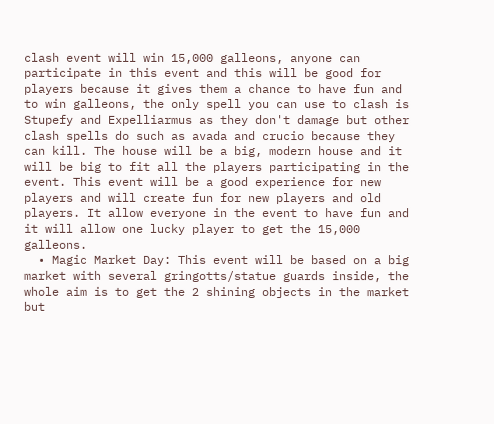clash event will win 15,000 galleons, anyone can participate in this event and this will be good for players because it gives them a chance to have fun and to win galleons, the only spell you can use to clash is Stupefy and Expelliarmus as they don't damage but other clash spells do such as avada and crucio because they can kill. The house will be a big, modern house and it will be big to fit all the players participating in the event. This event will be a good experience for new players and will create fun for new players and old players. It allow everyone in the event to have fun and it will allow one lucky player to get the 15,000 galleons.
  • Magic Market Day: This event will be based on a big market with several gringotts/statue guards inside, the whole aim is to get the 2 shining objects in the market but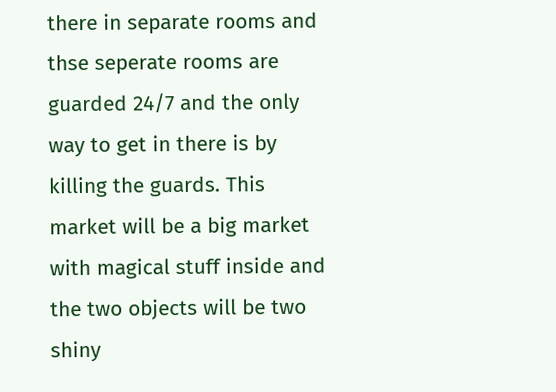there in separate rooms and thse seperate rooms are guarded 24/7 and the only way to get in there is by killing the guards. This market will be a big market with magical stuff inside and the two objects will be two shiny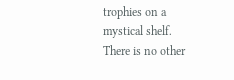trophies on a mystical shelf. There is no other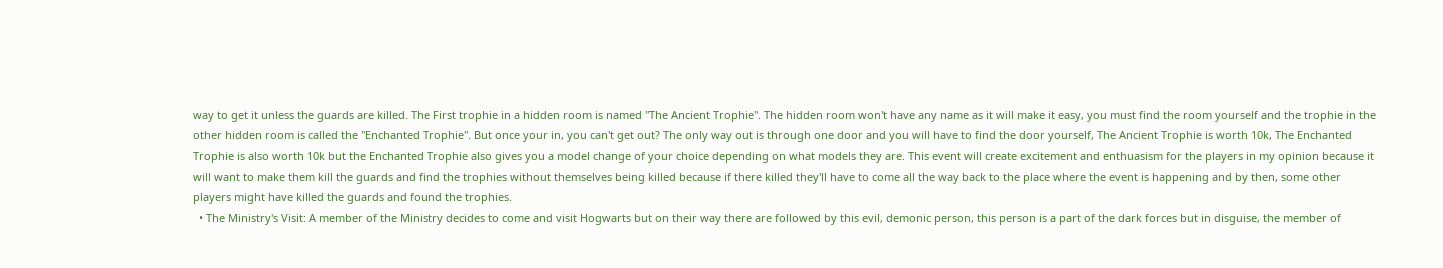way to get it unless the guards are killed. The First trophie in a hidden room is named "The Ancient Trophie". The hidden room won't have any name as it will make it easy, you must find the room yourself and the trophie in the other hidden room is called the "Enchanted Trophie". But once your in, you can't get out? The only way out is through one door and you will have to find the door yourself, The Ancient Trophie is worth 10k, The Enchanted Trophie is also worth 10k but the Enchanted Trophie also gives you a model change of your choice depending on what models they are. This event will create excitement and enthuasism for the players in my opinion because it will want to make them kill the guards and find the trophies without themselves being killed because if there killed they'll have to come all the way back to the place where the event is happening and by then, some other players might have killed the guards and found the trophies.
  • The Ministry's Visit: A member of the Ministry decides to come and visit Hogwarts but on their way there are followed by this evil, demonic person, this person is a part of the dark forces but in disguise, the member of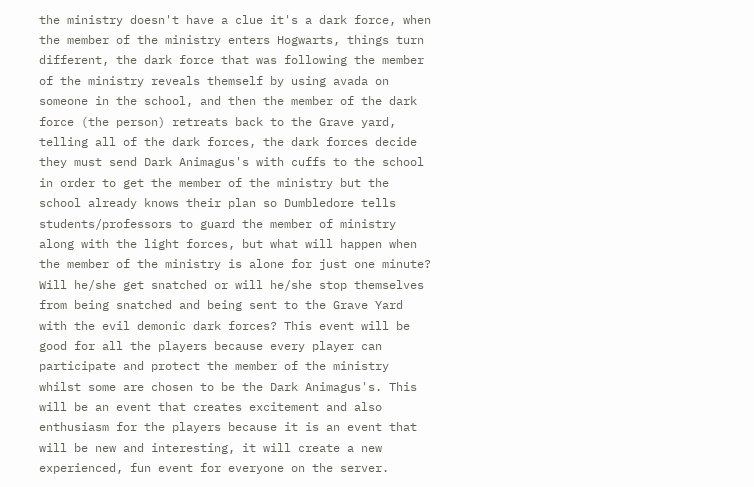the ministry doesn't have a clue it's a dark force, when the member of the ministry enters Hogwarts, things turn different, the dark force that was following the member of the ministry reveals themself by using avada on someone in the school, and then the member of the dark force (the person) retreats back to the Grave yard, telling all of the dark forces, the dark forces decide they must send Dark Animagus's with cuffs to the school in order to get the member of the ministry but the school already knows their plan so Dumbledore tells students/professors to guard the member of ministry along with the light forces, but what will happen when the member of the ministry is alone for just one minute? Will he/she get snatched or will he/she stop themselves from being snatched and being sent to the Grave Yard with the evil demonic dark forces? This event will be good for all the players because every player can participate and protect the member of the ministry whilst some are chosen to be the Dark Animagus's. This will be an event that creates excitement and also enthusiasm for the players because it is an event that will be new and interesting, it will create a new experienced, fun event for everyone on the server.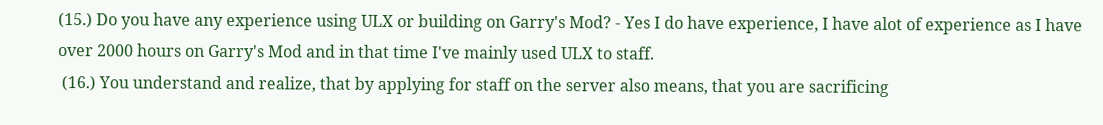(15.) Do you have any experience using ULX or building on Garry's Mod? - Yes I do have experience, I have alot of experience as I have over 2000 hours on Garry's Mod and in that time I've mainly used ULX to staff.
 (16.) You understand and realize, that by applying for staff on the server also means, that you are sacrificing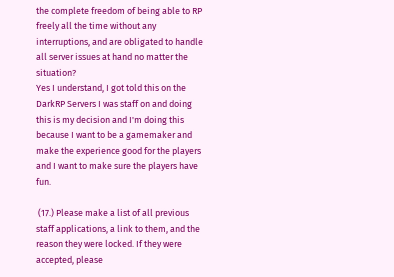the complete freedom of being able to RP freely all the time without any interruptions, and are obligated to handle all server issues at hand no matter the situation?
Yes I understand, I got told this on the DarkRP Servers I was staff on and doing this is my decision and I'm doing this because I want to be a gamemaker and make the experience good for the players and I want to make sure the players have fun.

 (17.) Please make a list of all previous staff applications, a link to them, and the reason they were locked. If they were accepted, please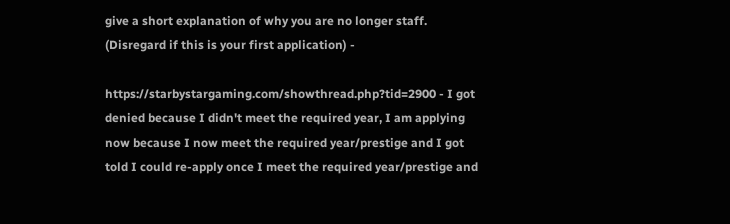give a short explanation of why you are no longer staff. (Disregard if this is your first application) -

https://starbystargaming.com/showthread.php?tid=2900 - I got denied because I didn't meet the required year, I am applying now because I now meet the required year/prestige and I got told I could re-apply once I meet the required year/prestige and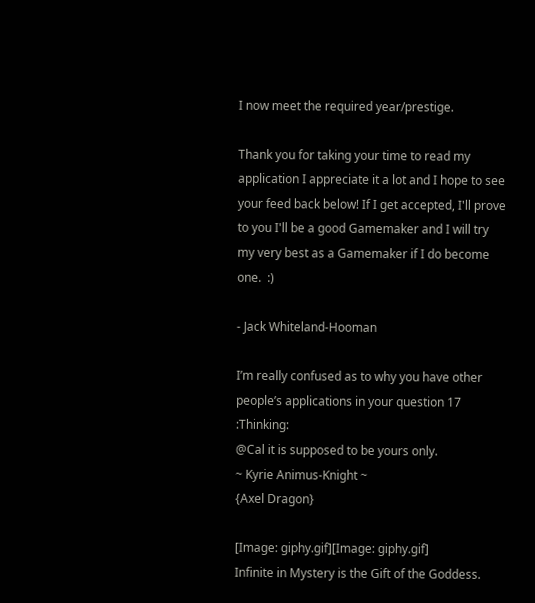I now meet the required year/prestige.

Thank you for taking your time to read my application I appreciate it a lot and I hope to see your feed back below! If I get accepted, I'll prove to you I'll be a good Gamemaker and I will try my very best as a Gamemaker if I do become one.  :)

- Jack Whiteland-Hooman

I’m really confused as to why you have other people’s applications in your question 17  :Thinking:
@Cal it is supposed to be yours only.
~ Kyrie Animus-Knight ~
{Axel Dragon}

[Image: giphy.gif][Image: giphy.gif]
Infinite in Mystery is the Gift of the Goddess.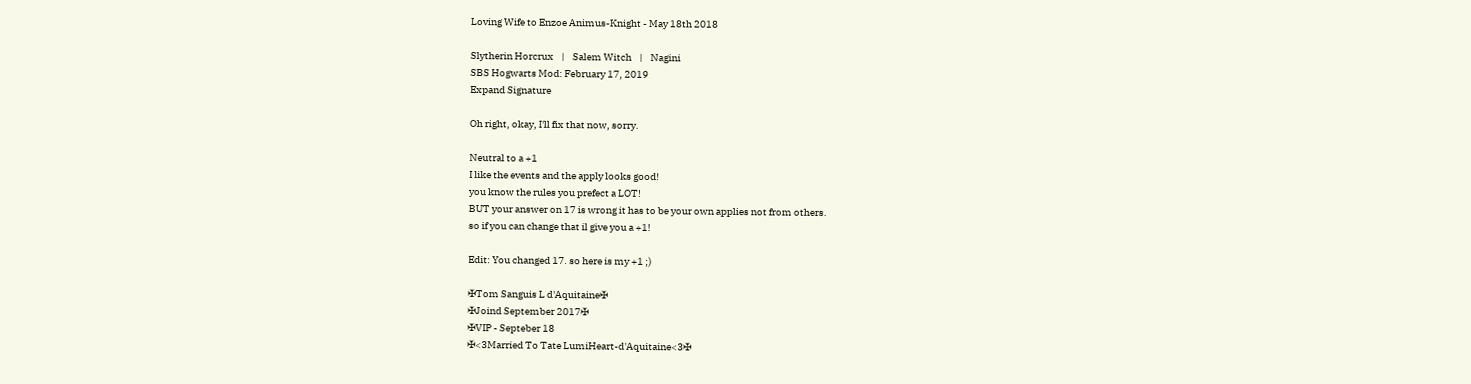Loving Wife to Enzoe Animus-Knight - May 18th 2018

Slytherin Horcrux    |    Salem Witch    |    Nagini
SBS Hogwarts Mod: February 17, 2019
Expand Signature

Oh right, okay, I'll fix that now, sorry.

Neutral to a +1
I like the events and the apply looks good!
you know the rules you prefect a LOT!
BUT your answer on 17 is wrong it has to be your own applies not from others.
so if you can change that il give you a +1!

Edit: You changed 17. so here is my +1 ;)

✠Tom Sanguis L d'Aquitaine✠
✠Joind September 2017✠
✠VIP - Septeber 18
✠<3Married To Tate LumiHeart-d'Aquitaine<3✠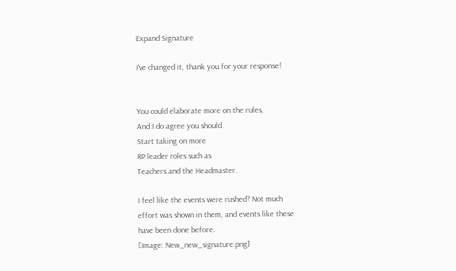Expand Signature

I've changed it, thank you for your response!


You could elaborate more on the rules,
And I do agree you should
Start taking on more
RP leader roles such as
Teachers and the Headmaster.

I feel like the events were rushed? Not much
effort was shown in them, and events like these
have been done before.
[Image: New_new_signature.png]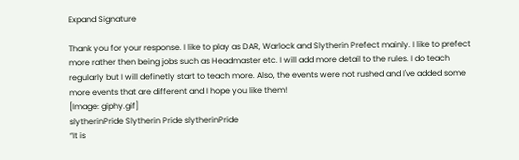Expand Signature

Thank you for your response. I like to play as DAR, Warlock and Slytherin Prefect mainly. I like to prefect more rather then being jobs such as Headmaster etc. I will add more detail to the rules. I do teach regularly but I will definetly start to teach more. Also, the events were not rushed and I've added some more events that are different and I hope you like them!
[Image: giphy.gif]
slytherinPride Slytherin Pride slytherinPride
“It is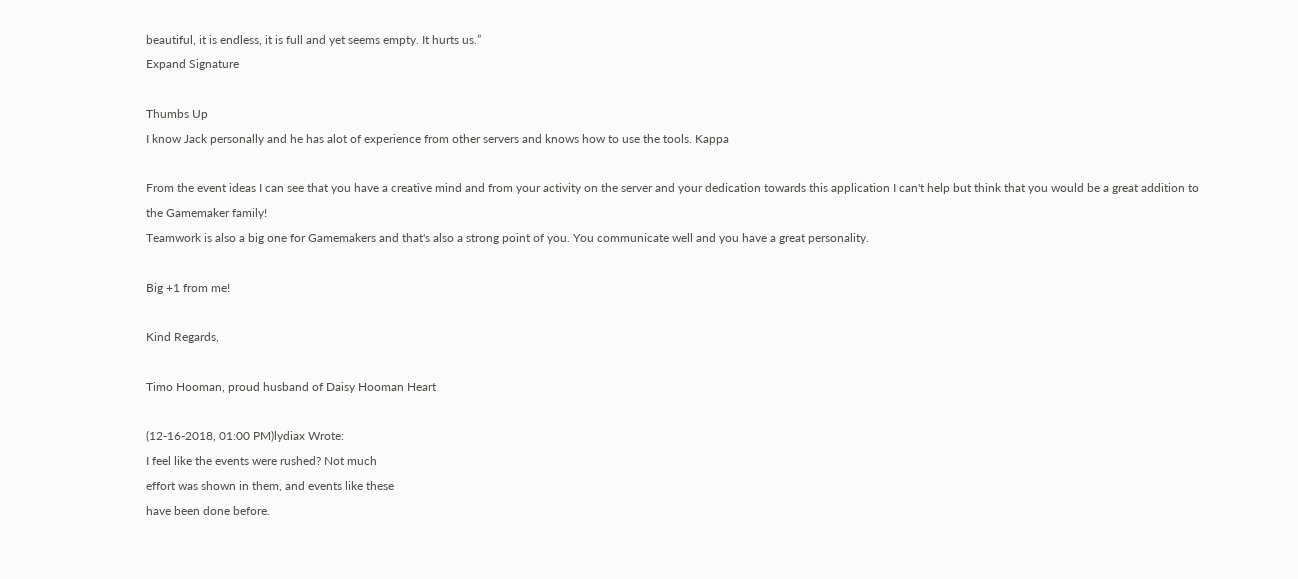beautiful, it is endless, it is full and yet seems empty. It hurts us.”
Expand Signature

Thumbs Up
I know Jack personally and he has alot of experience from other servers and knows how to use the tools. Kappa

From the event ideas I can see that you have a creative mind and from your activity on the server and your dedication towards this application I can't help but think that you would be a great addition to the Gamemaker family!
Teamwork is also a big one for Gamemakers and that's also a strong point of you. You communicate well and you have a great personality.

Big +1 from me!

Kind Regards,

Timo Hooman, proud husband of Daisy Hooman Heart

(12-16-2018, 01:00 PM)lydiax Wrote:
I feel like the events were rushed? Not much
effort was shown in them, and events like these
have been done before.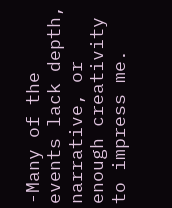-Many of the events lack depth, narrative, or enough creativity to impress me.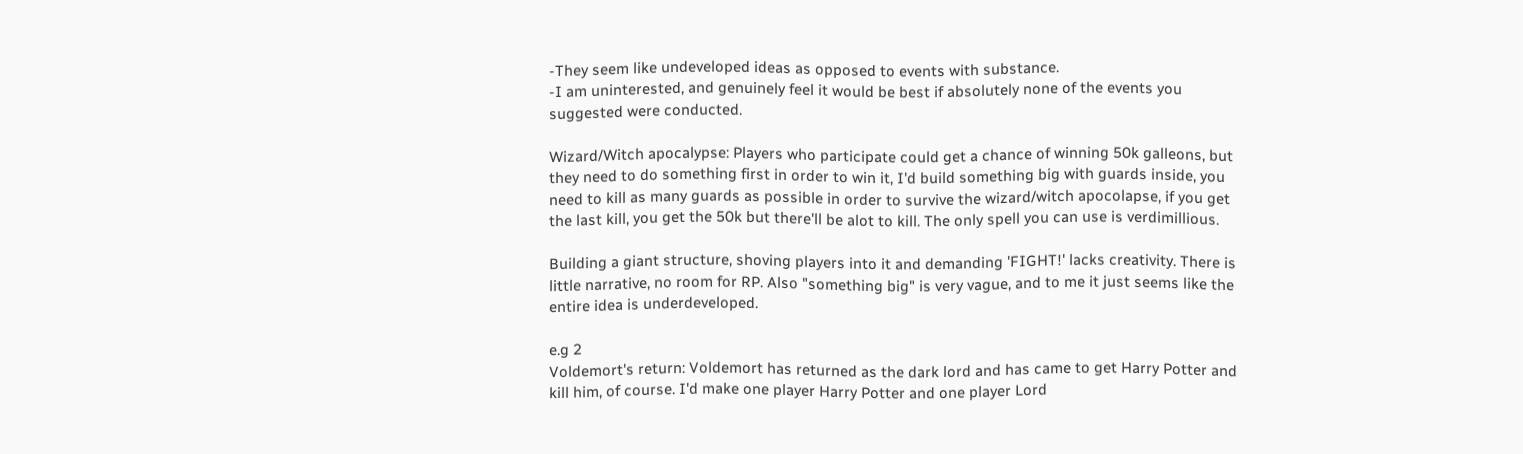-They seem like undeveloped ideas as opposed to events with substance.
-I am uninterested, and genuinely feel it would be best if absolutely none of the events you suggested were conducted.

Wizard/Witch apocalypse: Players who participate could get a chance of winning 50k galleons, but they need to do something first in order to win it, I'd build something big with guards inside, you need to kill as many guards as possible in order to survive the wizard/witch apocolapse, if you get the last kill, you get the 50k but there'll be alot to kill. The only spell you can use is verdimillious.

Building a giant structure, shoving players into it and demanding 'FIGHT!' lacks creativity. There is little narrative, no room for RP. Also "something big" is very vague, and to me it just seems like the entire idea is underdeveloped.

e.g 2
Voldemort's return: Voldemort has returned as the dark lord and has came to get Harry Potter and kill him, of course. I'd make one player Harry Potter and one player Lord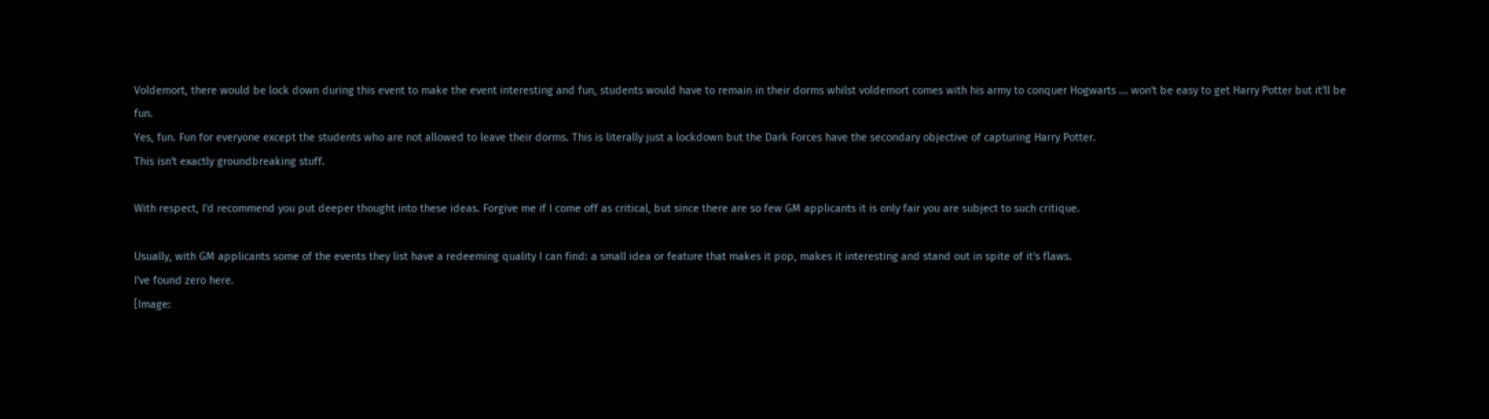Voldemort, there would be lock down during this event to make the event interesting and fun, students would have to remain in their dorms whilst voldemort comes with his army to conquer Hogwarts ... won't be easy to get Harry Potter but it'll be fun.
Yes, fun. Fun for everyone except the students who are not allowed to leave their dorms. This is literally just a lockdown but the Dark Forces have the secondary objective of capturing Harry Potter.
This isn't exactly groundbreaking stuff.

With respect, I'd recommend you put deeper thought into these ideas. Forgive me if I come off as critical, but since there are so few GM applicants it is only fair you are subject to such critique.

Usually, with GM applicants some of the events they list have a redeeming quality I can find: a small idea or feature that makes it pop, makes it interesting and stand out in spite of it's flaws.
I've found zero here.
[Image: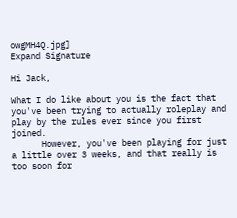owgMH4Q.jpg]
Expand Signature

Hi Jack,

What I do like about you is the fact that you've been trying to actually roleplay and play by the rules ever since you first joined.
      However, you've been playing for just a little over 3 weeks, and that really is too soon for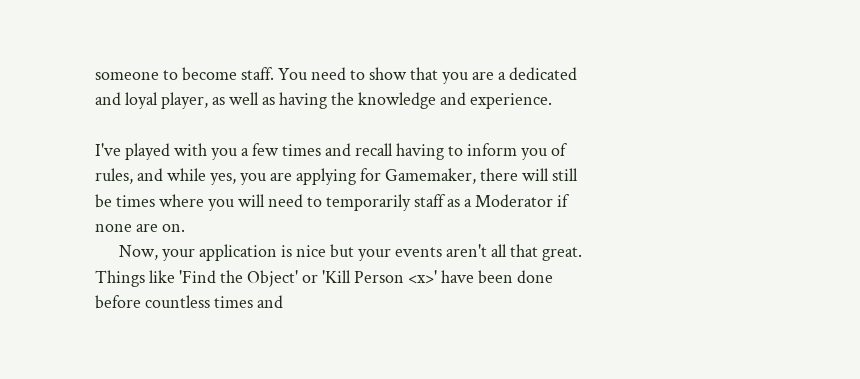someone to become staff. You need to show that you are a dedicated and loyal player, as well as having the knowledge and experience.

I've played with you a few times and recall having to inform you of rules, and while yes, you are applying for Gamemaker, there will still be times where you will need to temporarily staff as a Moderator if none are on.
      Now, your application is nice but your events aren't all that great. Things like 'Find the Object' or 'Kill Person <x>' have been done before countless times and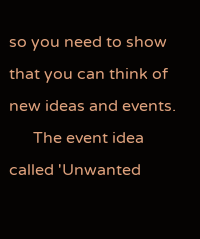so you need to show that you can think of new ideas and events.
      The event idea called 'Unwanted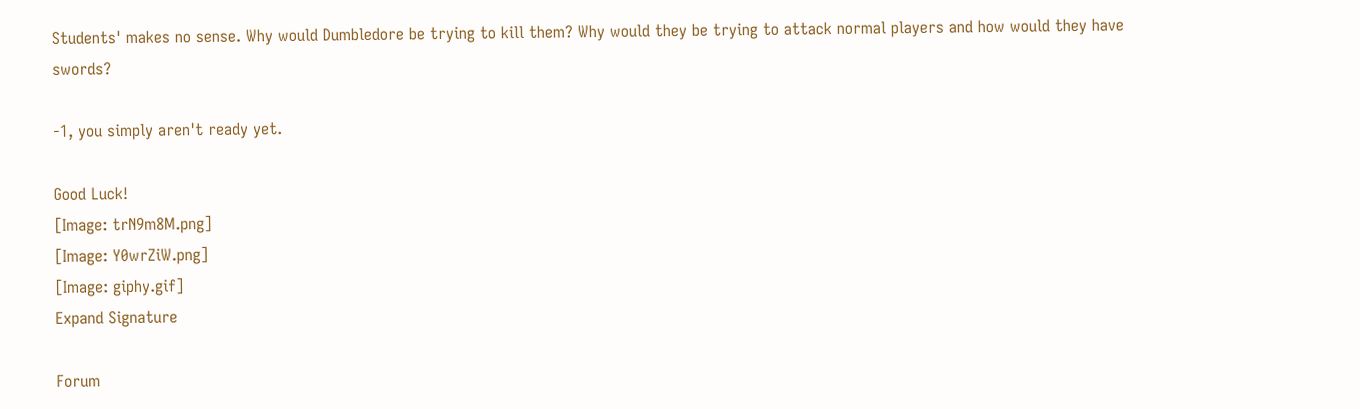Students' makes no sense. Why would Dumbledore be trying to kill them? Why would they be trying to attack normal players and how would they have swords?

-1, you simply aren't ready yet.

Good Luck!
[Image: trN9m8M.png]
[Image: Y0wrZiW.png]
[Image: giphy.gif]
Expand Signature

Forum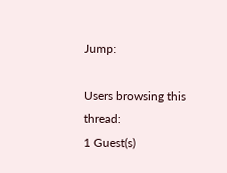Jump:

Users browsing this thread:
1 Guest(s)